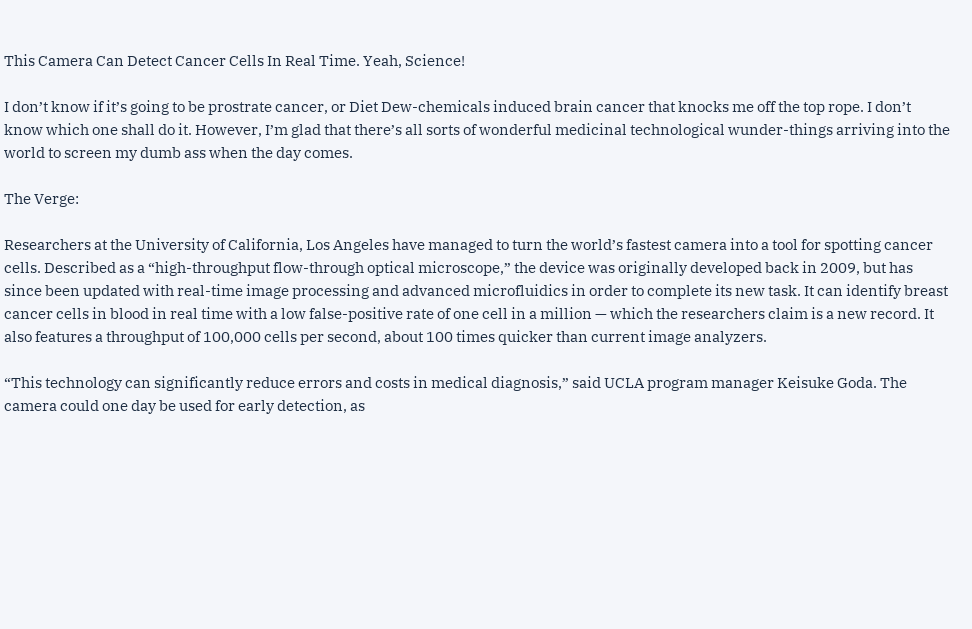This Camera Can Detect Cancer Cells In Real Time. Yeah, Science!

I don’t know if it’s going to be prostrate cancer, or Diet Dew-chemicals induced brain cancer that knocks me off the top rope. I don’t know which one shall do it. However, I’m glad that there’s all sorts of wonderful medicinal technological wunder-things arriving into the world to screen my dumb ass when the day comes.

The Verge:

Researchers at the University of California, Los Angeles have managed to turn the world’s fastest camera into a tool for spotting cancer cells. Described as a “high-throughput flow-through optical microscope,” the device was originally developed back in 2009, but has since been updated with real-time image processing and advanced microfluidics in order to complete its new task. It can identify breast cancer cells in blood in real time with a low false-positive rate of one cell in a million — which the researchers claim is a new record. It also features a throughput of 100,000 cells per second, about 100 times quicker than current image analyzers.

“This technology can significantly reduce errors and costs in medical diagnosis,” said UCLA program manager Keisuke Goda. The camera could one day be used for early detection, as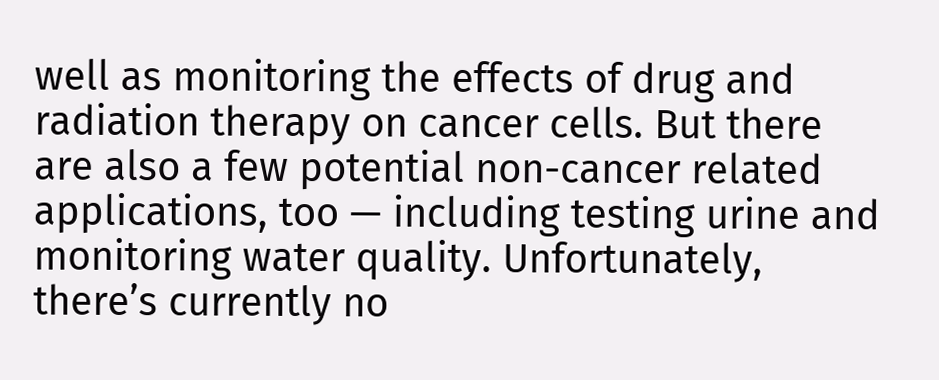well as monitoring the effects of drug and radiation therapy on cancer cells. But there are also a few potential non-cancer related applications, too — including testing urine and monitoring water quality. Unfortunately, there’s currently no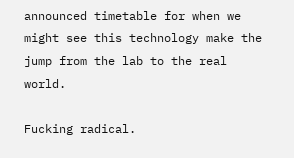announced timetable for when we might see this technology make the jump from the lab to the real world.

Fucking radical.